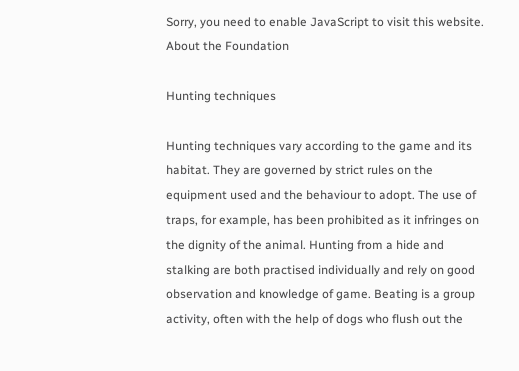Sorry, you need to enable JavaScript to visit this website.
About the Foundation

Hunting techniques

Hunting techniques vary according to the game and its habitat. They are governed by strict rules on the equipment used and the behaviour to adopt. The use of traps, for example, has been prohibited as it infringes on the dignity of the animal. Hunting from a hide and stalking are both practised individually and rely on good observation and knowledge of game. Beating is a group activity, often with the help of dogs who flush out the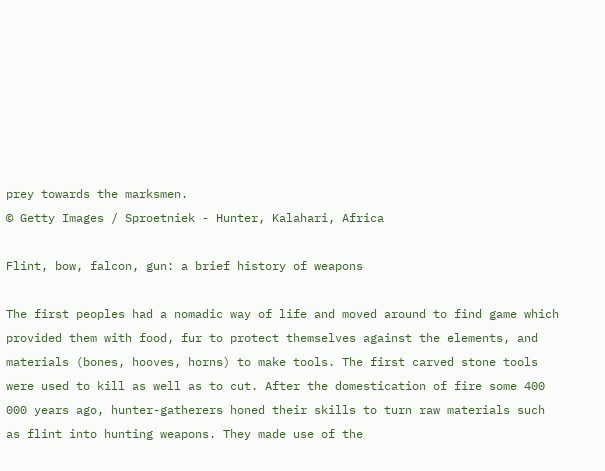prey towards the marksmen.
© Getty Images / Sproetniek - Hunter, Kalahari, Africa

Flint, bow, falcon, gun: a brief history of weapons

The first peoples had a nomadic way of life and moved around to find game which provided them with food, fur to protect themselves against the elements, and materials (bones, hooves, horns) to make tools. The first carved stone tools were used to kill as well as to cut. After the domestication of fire some 400 000 years ago, hunter-gatherers honed their skills to turn raw materials such as flint into hunting weapons. They made use of the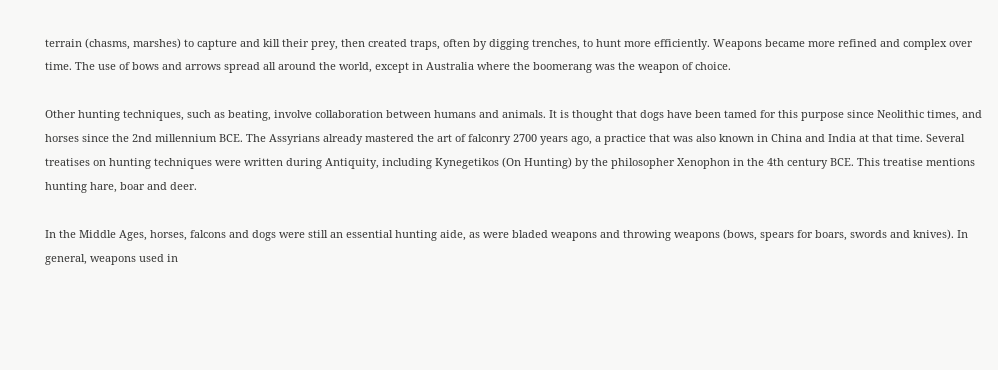terrain (chasms, marshes) to capture and kill their prey, then created traps, often by digging trenches, to hunt more efficiently. Weapons became more refined and complex over time. The use of bows and arrows spread all around the world, except in Australia where the boomerang was the weapon of choice.

Other hunting techniques, such as beating, involve collaboration between humans and animals. It is thought that dogs have been tamed for this purpose since Neolithic times, and horses since the 2nd millennium BCE. The Assyrians already mastered the art of falconry 2700 years ago, a practice that was also known in China and India at that time. Several treatises on hunting techniques were written during Antiquity, including Kynegetikos (On Hunting) by the philosopher Xenophon in the 4th century BCE. This treatise mentions hunting hare, boar and deer.

In the Middle Ages, horses, falcons and dogs were still an essential hunting aide, as were bladed weapons and throwing weapons (bows, spears for boars, swords and knives). In general, weapons used in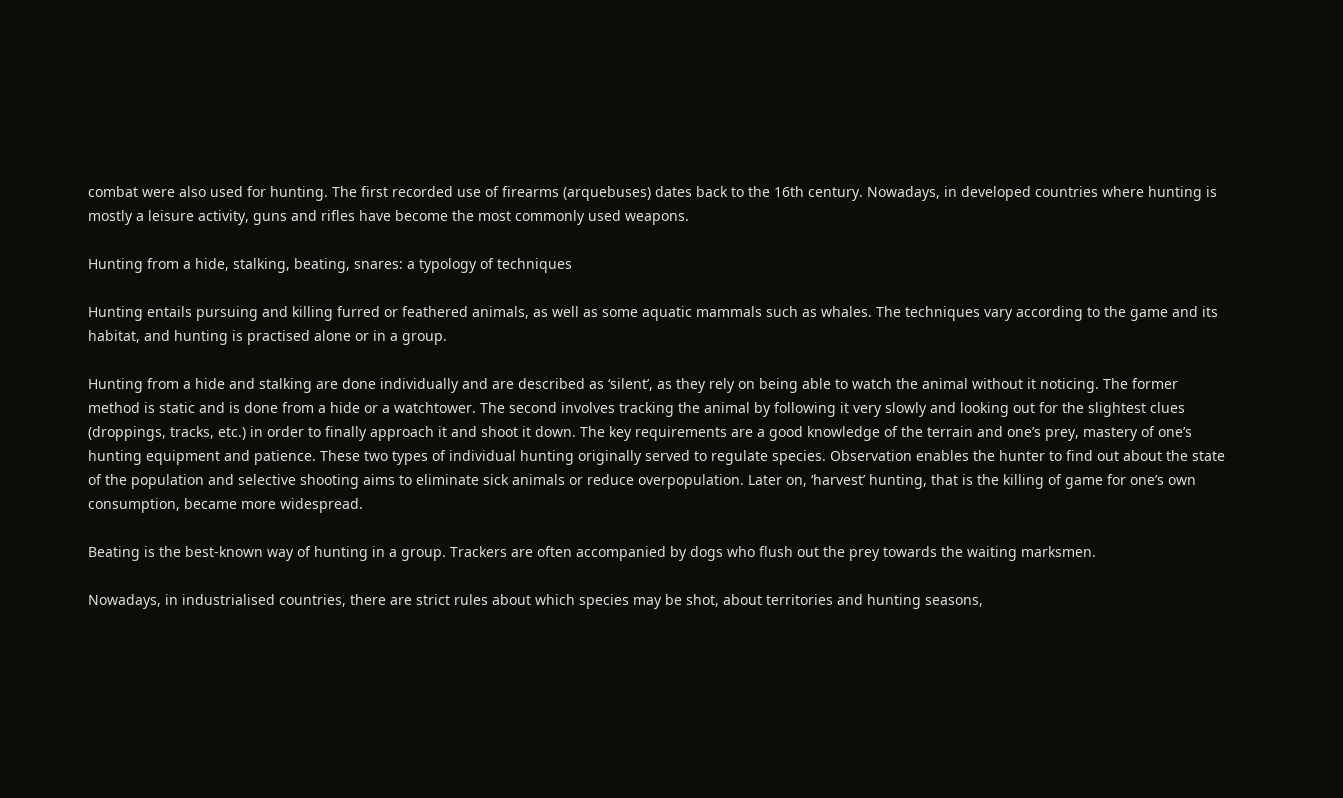combat were also used for hunting. The first recorded use of firearms (arquebuses) dates back to the 16th century. Nowadays, in developed countries where hunting is mostly a leisure activity, guns and rifles have become the most commonly used weapons.

Hunting from a hide, stalking, beating, snares: a typology of techniques

Hunting entails pursuing and killing furred or feathered animals, as well as some aquatic mammals such as whales. The techniques vary according to the game and its habitat, and hunting is practised alone or in a group.

Hunting from a hide and stalking are done individually and are described as ‘silent’, as they rely on being able to watch the animal without it noticing. The former method is static and is done from a hide or a watchtower. The second involves tracking the animal by following it very slowly and looking out for the slightest clues (droppings, tracks, etc.) in order to finally approach it and shoot it down. The key requirements are a good knowledge of the terrain and one’s prey, mastery of one’s hunting equipment and patience. These two types of individual hunting originally served to regulate species. Observation enables the hunter to find out about the state of the population and selective shooting aims to eliminate sick animals or reduce overpopulation. Later on, ‘harvest’ hunting, that is the killing of game for one’s own consumption, became more widespread.

Beating is the best-known way of hunting in a group. Trackers are often accompanied by dogs who flush out the prey towards the waiting marksmen.

Nowadays, in industrialised countries, there are strict rules about which species may be shot, about territories and hunting seasons,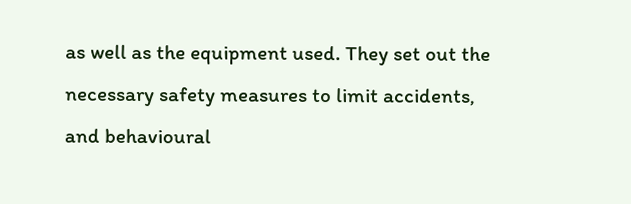as well as the equipment used. They set out the necessary safety measures to limit accidents, and behavioural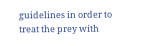guidelines in order to treat the prey with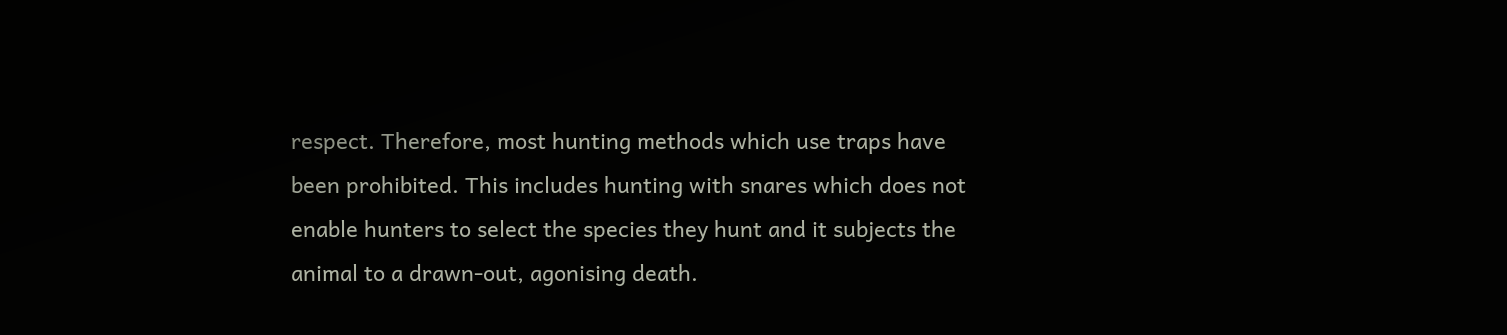respect. Therefore, most hunting methods which use traps have been prohibited. This includes hunting with snares which does not enable hunters to select the species they hunt and it subjects the animal to a drawn-out, agonising death.